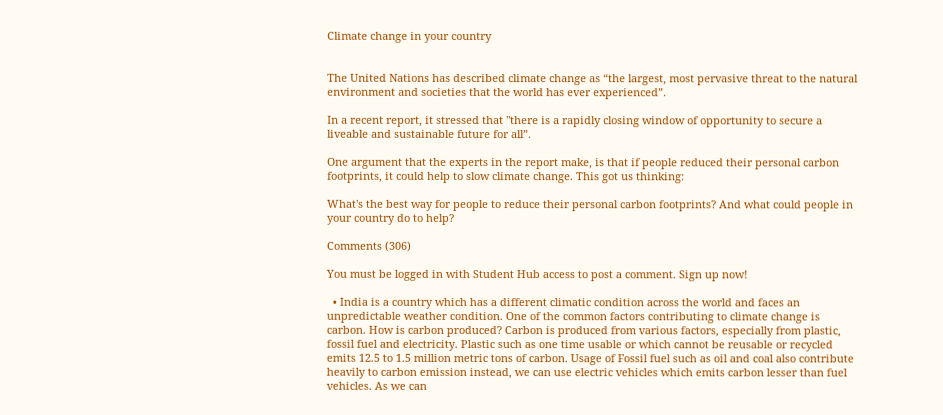Climate change in your country


The United Nations has described climate change as “the largest, most pervasive threat to the natural environment and societies that the world has ever experienced”.

In a recent report, it stressed that "there is a rapidly closing window of opportunity to secure a liveable and sustainable future for all”.

One argument that the experts in the report make, is that if people reduced their personal carbon footprints, it could help to slow climate change. This got us thinking:

What's the best way for people to reduce their personal carbon footprints? And what could people in your country do to help?

Comments (306)

You must be logged in with Student Hub access to post a comment. Sign up now!

  • India is a country which has a different climatic condition across the world and faces an unpredictable weather condition. One of the common factors contributing to climate change is carbon. How is carbon produced? Carbon is produced from various factors, especially from plastic, fossil fuel and electricity. Plastic such as one time usable or which cannot be reusable or recycled emits 12.5 to 1.5 million metric tons of carbon. Usage of Fossil fuel such as oil and coal also contribute heavily to carbon emission instead, we can use electric vehicles which emits carbon lesser than fuel vehicles. As we can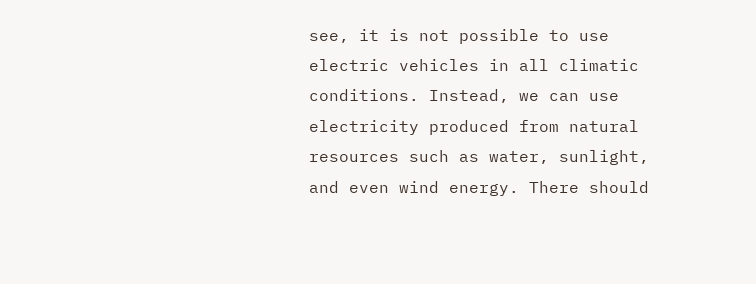see, it is not possible to use electric vehicles in all climatic conditions. Instead, we can use electricity produced from natural resources such as water, sunlight, and even wind energy. There should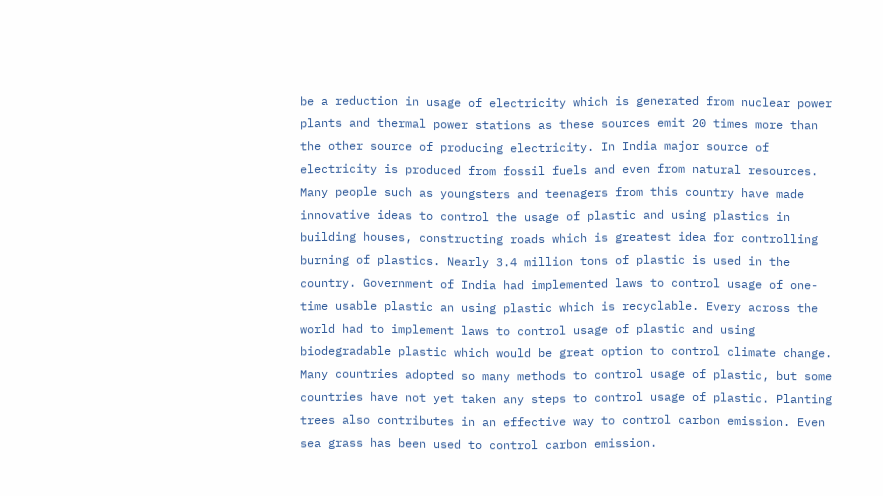be a reduction in usage of electricity which is generated from nuclear power plants and thermal power stations as these sources emit 20 times more than the other source of producing electricity. In India major source of electricity is produced from fossil fuels and even from natural resources. Many people such as youngsters and teenagers from this country have made innovative ideas to control the usage of plastic and using plastics in building houses, constructing roads which is greatest idea for controlling burning of plastics. Nearly 3.4 million tons of plastic is used in the country. Government of India had implemented laws to control usage of one-time usable plastic an using plastic which is recyclable. Every across the world had to implement laws to control usage of plastic and using biodegradable plastic which would be great option to control climate change. Many countries adopted so many methods to control usage of plastic, but some countries have not yet taken any steps to control usage of plastic. Planting trees also contributes in an effective way to control carbon emission. Even sea grass has been used to control carbon emission.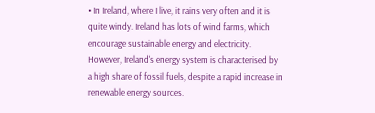• In Ireland, where I live, it rains very often and it is quite windy. Ireland has lots of wind farms, which encourage sustainable energy and electricity. However, Ireland's energy system is characterised by a high share of fossil fuels, despite a rapid increase in renewable energy sources.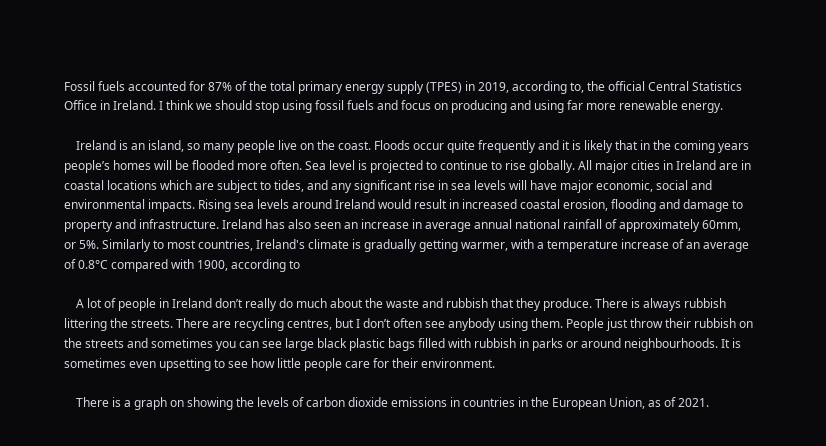Fossil fuels accounted for 87% of the total primary energy supply (TPES) in 2019, according to, the official Central Statistics Office in Ireland. I think we should stop using fossil fuels and focus on producing and using far more renewable energy.

    Ireland is an island, so many people live on the coast. Floods occur quite frequently and it is likely that in the coming years people’s homes will be flooded more often. Sea level is projected to continue to rise globally. All major cities in Ireland are in coastal locations which are subject to tides, and any significant rise in sea levels will have major economic, social and environmental impacts. Rising sea levels around Ireland would result in increased coastal erosion, flooding and damage to property and infrastructure. Ireland has also seen an increase in average annual national rainfall of approximately 60mm, or 5%. Similarly to most countries, Ireland's climate is gradually getting warmer, with a temperature increase of an average of 0.8°C compared with 1900, according to

    A lot of people in Ireland don’t really do much about the waste and rubbish that they produce. There is always rubbish littering the streets. There are recycling centres, but I don’t often see anybody using them. People just throw their rubbish on the streets and sometimes you can see large black plastic bags filled with rubbish in parks or around neighbourhoods. It is sometimes even upsetting to see how little people care for their environment.

    There is a graph on showing the levels of carbon dioxide emissions in countries in the European Union, as of 2021.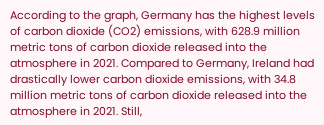According to the graph, Germany has the highest levels of carbon dioxide (CO2) emissions, with 628.9 million metric tons of carbon dioxide released into the atmosphere in 2021. Compared to Germany, Ireland had drastically lower carbon dioxide emissions, with 34.8 million metric tons of carbon dioxide released into the atmosphere in 2021. Still,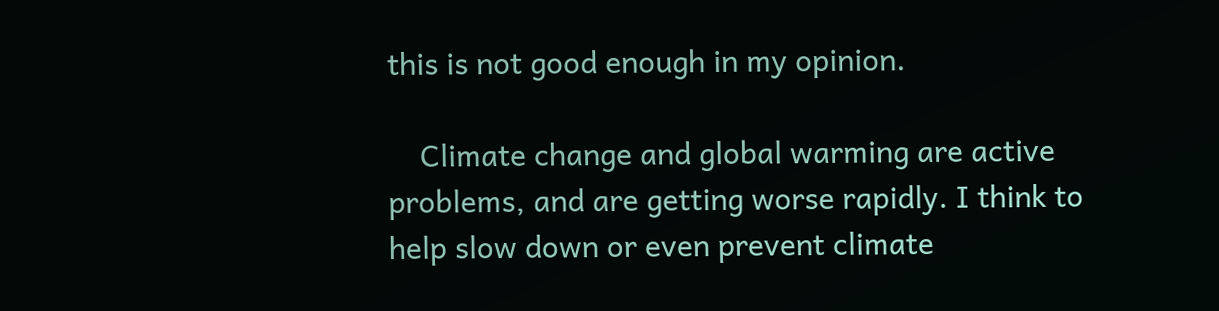this is not good enough in my opinion.

    Climate change and global warming are active problems, and are getting worse rapidly. I think to help slow down or even prevent climate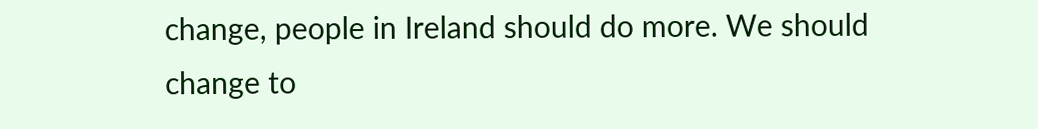change, people in Ireland should do more. We should change to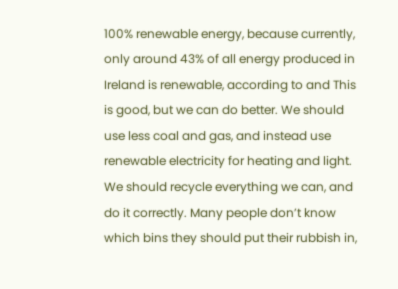100% renewable energy, because currently, only around 43% of all energy produced in Ireland is renewable, according to and This is good, but we can do better. We should use less coal and gas, and instead use renewable electricity for heating and light. We should recycle everything we can, and do it correctly. Many people don’t know which bins they should put their rubbish in,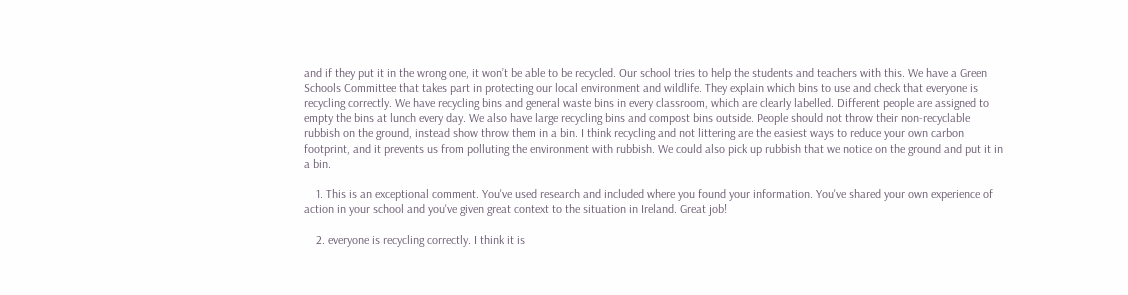and if they put it in the wrong one, it won’t be able to be recycled. Our school tries to help the students and teachers with this. We have a Green Schools Committee that takes part in protecting our local environment and wildlife. They explain which bins to use and check that everyone is recycling correctly. We have recycling bins and general waste bins in every classroom, which are clearly labelled. Different people are assigned to empty the bins at lunch every day. We also have large recycling bins and compost bins outside. People should not throw their non-recyclable rubbish on the ground, instead show throw them in a bin. I think recycling and not littering are the easiest ways to reduce your own carbon footprint, and it prevents us from polluting the environment with rubbish. We could also pick up rubbish that we notice on the ground and put it in a bin.

    1. This is an exceptional comment. You've used research and included where you found your information. You've shared your own experience of action in your school and you've given great context to the situation in Ireland. Great job!

    2. everyone is recycling correctly. I think it is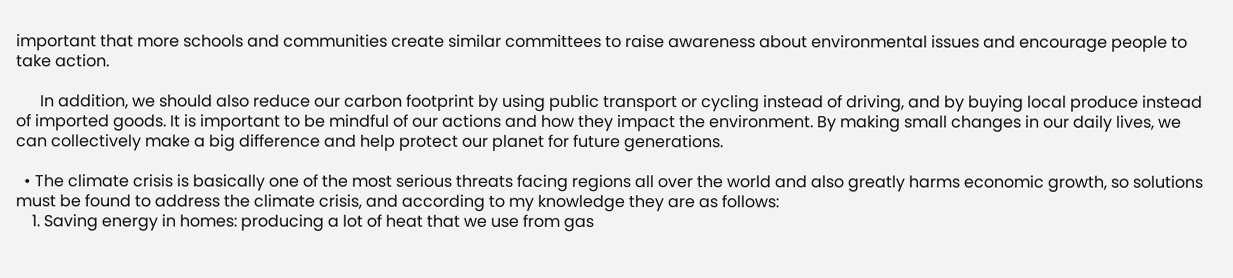important that more schools and communities create similar committees to raise awareness about environmental issues and encourage people to take action.

      In addition, we should also reduce our carbon footprint by using public transport or cycling instead of driving, and by buying local produce instead of imported goods. It is important to be mindful of our actions and how they impact the environment. By making small changes in our daily lives, we can collectively make a big difference and help protect our planet for future generations.

  • The climate crisis is basically one of the most serious threats facing regions all over the world and also greatly harms economic growth, so solutions must be found to address the climate crisis, and according to my knowledge they are as follows:
    1. Saving energy in homes: producing a lot of heat that we use from gas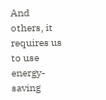And others, it requires us to use energy-saving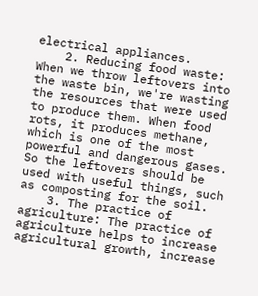electrical appliances.
    2. Reducing food waste: When we throw leftovers into the waste bin, we're wasting the resources that were used to produce them. When food rots, it produces methane, which is one of the most powerful and dangerous gases. So the leftovers should be used with useful things, such as composting for the soil.
    3. The practice of agriculture: The practice of agriculture helps to increase agricultural growth, increase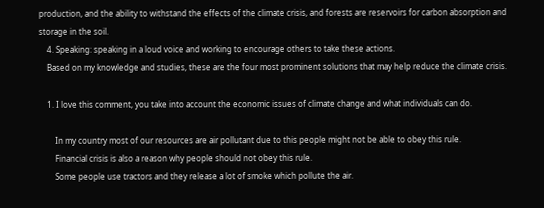production, and the ability to withstand the effects of the climate crisis, and forests are reservoirs for carbon absorption and storage in the soil.
    4. Speaking: speaking in a loud voice and working to encourage others to take these actions.
    Based on my knowledge and studies, these are the four most prominent solutions that may help reduce the climate crisis.

    1. I love this comment, you take into account the economic issues of climate change and what individuals can do.

        In my country most of our resources are air pollutant due to this people might not be able to obey this rule.
        Financial crisis is also a reason why people should not obey this rule.
        Some people use tractors and they release a lot of smoke which pollute the air.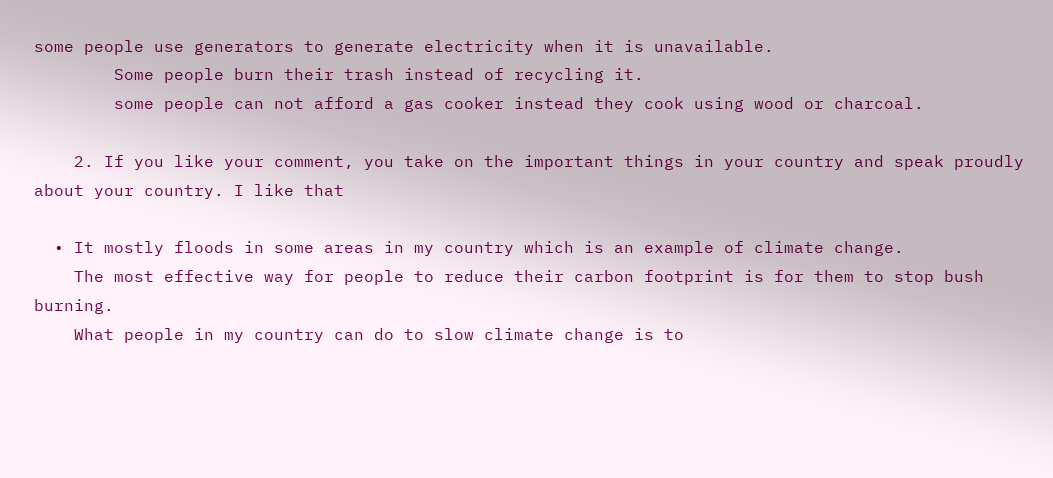some people use generators to generate electricity when it is unavailable.
        Some people burn their trash instead of recycling it.
        some people can not afford a gas cooker instead they cook using wood or charcoal.

    2. If you like your comment, you take on the important things in your country and speak proudly about your country. I like that

  • It mostly floods in some areas in my country which is an example of climate change.
    The most effective way for people to reduce their carbon footprint is for them to stop bush burning.
    What people in my country can do to slow climate change is to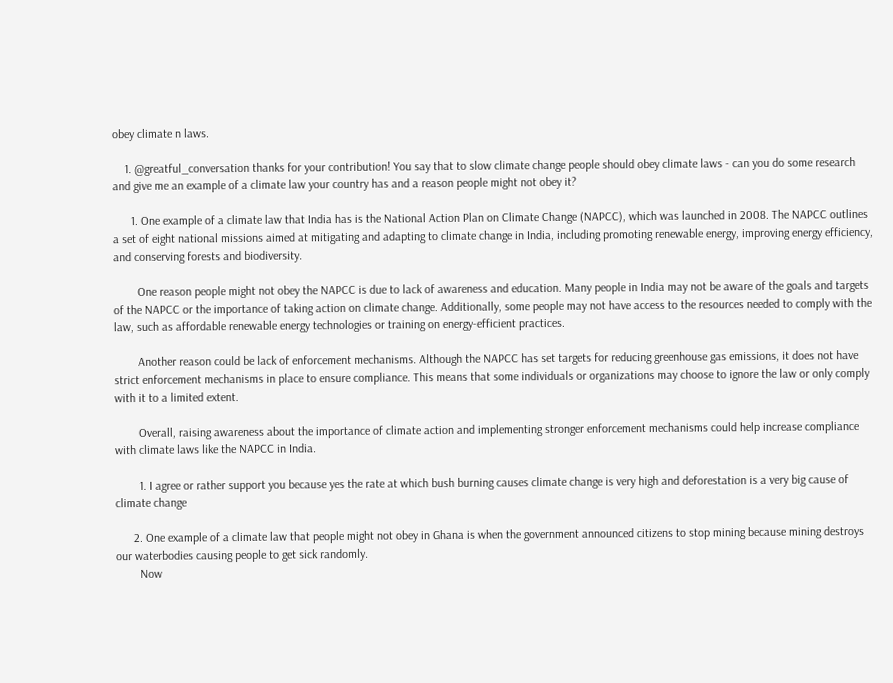obey climate n laws.

    1. @greatful_conversation thanks for your contribution! You say that to slow climate change people should obey climate laws - can you do some research and give me an example of a climate law your country has and a reason people might not obey it?

      1. One example of a climate law that India has is the National Action Plan on Climate Change (NAPCC), which was launched in 2008. The NAPCC outlines a set of eight national missions aimed at mitigating and adapting to climate change in India, including promoting renewable energy, improving energy efficiency, and conserving forests and biodiversity.

        One reason people might not obey the NAPCC is due to lack of awareness and education. Many people in India may not be aware of the goals and targets of the NAPCC or the importance of taking action on climate change. Additionally, some people may not have access to the resources needed to comply with the law, such as affordable renewable energy technologies or training on energy-efficient practices.

        Another reason could be lack of enforcement mechanisms. Although the NAPCC has set targets for reducing greenhouse gas emissions, it does not have strict enforcement mechanisms in place to ensure compliance. This means that some individuals or organizations may choose to ignore the law or only comply with it to a limited extent.

        Overall, raising awareness about the importance of climate action and implementing stronger enforcement mechanisms could help increase compliance with climate laws like the NAPCC in India.

        1. I agree or rather support you because yes the rate at which bush burning causes climate change is very high and deforestation is a very big cause of climate change

      2. One example of a climate law that people might not obey in Ghana is when the government announced citizens to stop mining because mining destroys our waterbodies causing people to get sick randomly.
        Now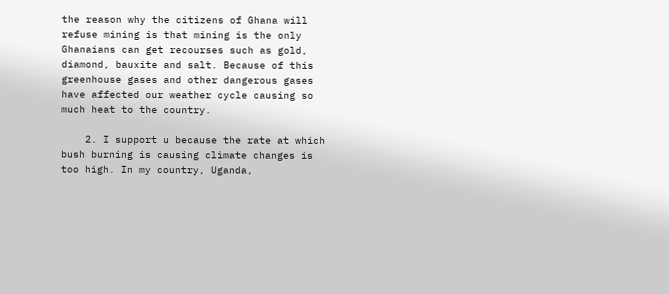the reason why the citizens of Ghana will refuse mining is that mining is the only Ghanaians can get recourses such as gold, diamond, bauxite and salt. Because of this greenhouse gases and other dangerous gases have affected our weather cycle causing so much heat to the country.

    2. I support u because the rate at which bush burning is causing climate changes is too high. In my country, Uganda,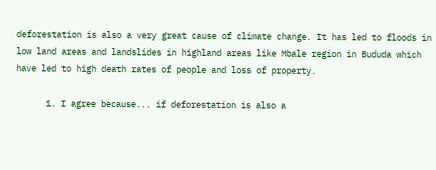deforestation is also a very great cause of climate change. It has led to floods in low land areas and landslides in highland areas like Mbale region in Bududa which have led to high death rates of people and loss of property.

      1. I agree because... if deforestation is also a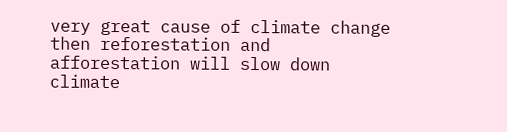very great cause of climate change then reforestation and afforestation will slow down climate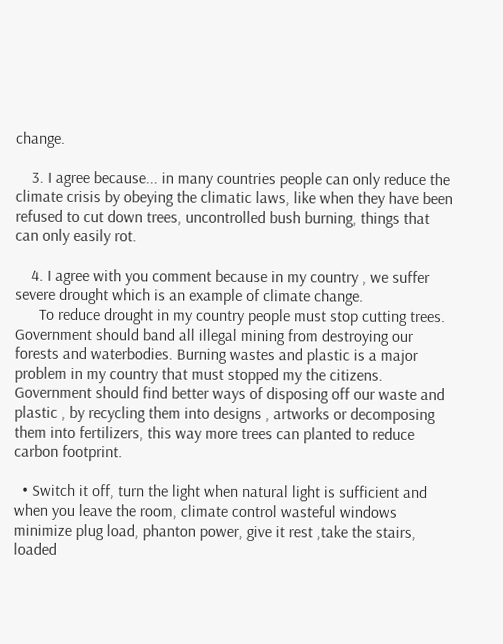change.

    3. I agree because... in many countries people can only reduce the climate crisis by obeying the climatic laws, like when they have been refused to cut down trees, uncontrolled bush burning, things that can only easily rot.

    4. I agree with you comment because in my country , we suffer severe drought which is an example of climate change.
      To reduce drought in my country people must stop cutting trees. Government should band all illegal mining from destroying our forests and waterbodies. Burning wastes and plastic is a major problem in my country that must stopped my the citizens. Government should find better ways of disposing off our waste and plastic , by recycling them into designs , artworks or decomposing them into fertilizers, this way more trees can planted to reduce carbon footprint.

  • Switch it off, turn the light when natural light is sufficient and when you leave the room, climate control wasteful windows minimize plug load, phanton power, give it rest ,take the stairs, loaded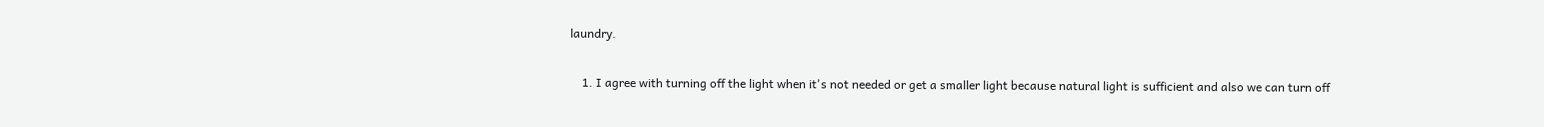laundry.

    1. I agree with turning off the light when it's not needed or get a smaller light because natural light is sufficient and also we can turn off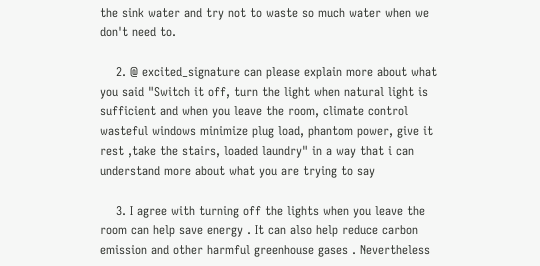the sink water and try not to waste so much water when we don't need to.

    2. @ excited_signature can please explain more about what you said "Switch it off, turn the light when natural light is sufficient and when you leave the room, climate control wasteful windows minimize plug load, phantom power, give it rest ,take the stairs, loaded laundry" in a way that i can understand more about what you are trying to say

    3. I agree with turning off the lights when you leave the room can help save energy . It can also help reduce carbon emission and other harmful greenhouse gases . Nevertheless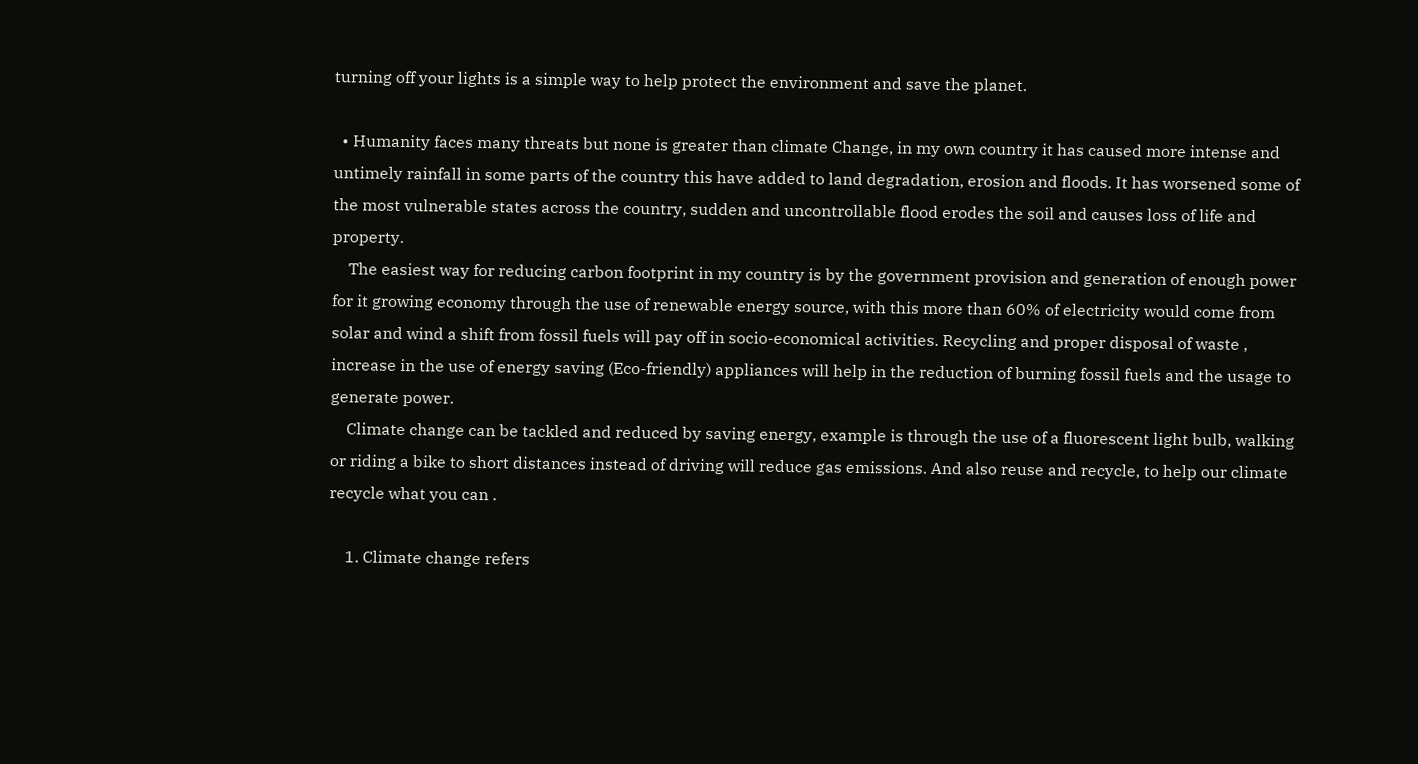turning off your lights is a simple way to help protect the environment and save the planet.

  • Humanity faces many threats but none is greater than climate Change, in my own country it has caused more intense and untimely rainfall in some parts of the country this have added to land degradation, erosion and floods. It has worsened some of the most vulnerable states across the country, sudden and uncontrollable flood erodes the soil and causes loss of life and property.
    The easiest way for reducing carbon footprint in my country is by the government provision and generation of enough power for it growing economy through the use of renewable energy source, with this more than 60% of electricity would come from solar and wind a shift from fossil fuels will pay off in socio-economical activities. Recycling and proper disposal of waste , increase in the use of energy saving (Eco-friendly) appliances will help in the reduction of burning fossil fuels and the usage to generate power.
    Climate change can be tackled and reduced by saving energy, example is through the use of a fluorescent light bulb, walking or riding a bike to short distances instead of driving will reduce gas emissions. And also reuse and recycle, to help our climate recycle what you can .

    1. Climate change refers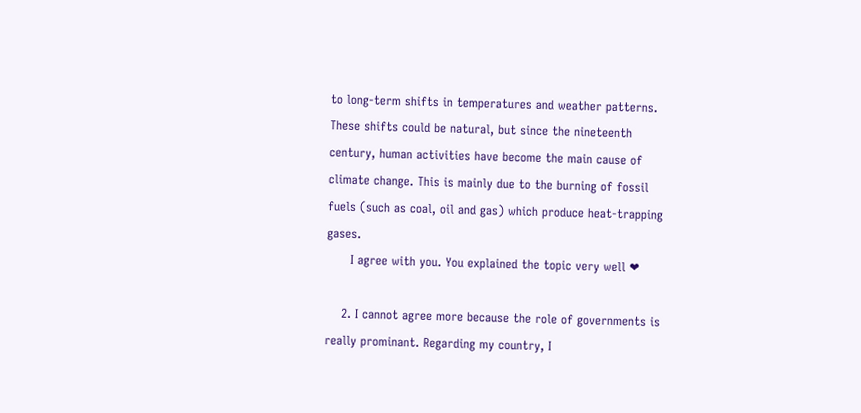to long-term shifts in temperatures and weather patterns. These shifts could be natural, but since the nineteenth century, human activities have become the main cause of climate change. This is mainly due to the burning of fossil fuels (such as coal, oil and gas) which produce heat-trapping gases.
      I agree with you. You explained the topic very well ❤

    2. I cannot agree more because the role of governments is really prominant. Regarding my country, I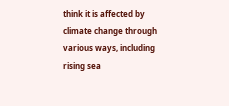think it is affected by climate change through various ways, including rising sea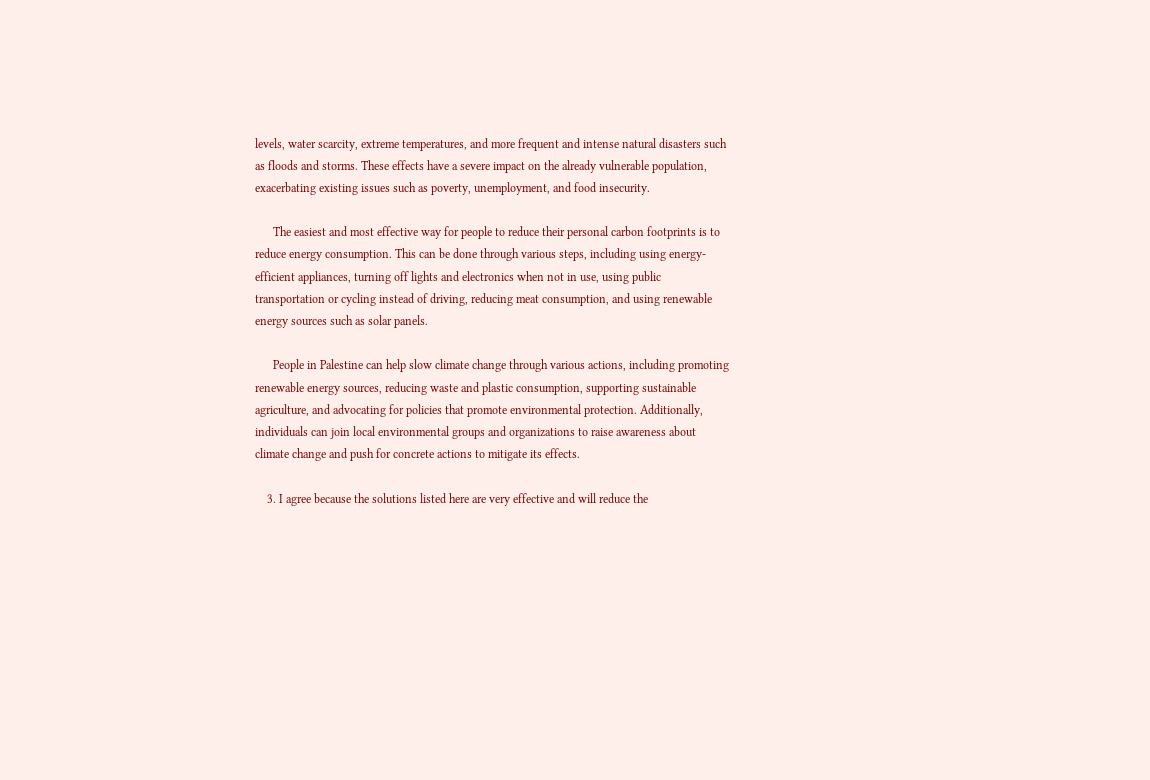levels, water scarcity, extreme temperatures, and more frequent and intense natural disasters such as floods and storms. These effects have a severe impact on the already vulnerable population, exacerbating existing issues such as poverty, unemployment, and food insecurity.

      The easiest and most effective way for people to reduce their personal carbon footprints is to reduce energy consumption. This can be done through various steps, including using energy-efficient appliances, turning off lights and electronics when not in use, using public transportation or cycling instead of driving, reducing meat consumption, and using renewable energy sources such as solar panels.

      People in Palestine can help slow climate change through various actions, including promoting renewable energy sources, reducing waste and plastic consumption, supporting sustainable agriculture, and advocating for policies that promote environmental protection. Additionally, individuals can join local environmental groups and organizations to raise awareness about climate change and push for concrete actions to mitigate its effects.

    3. I agree because the solutions listed here are very effective and will reduce the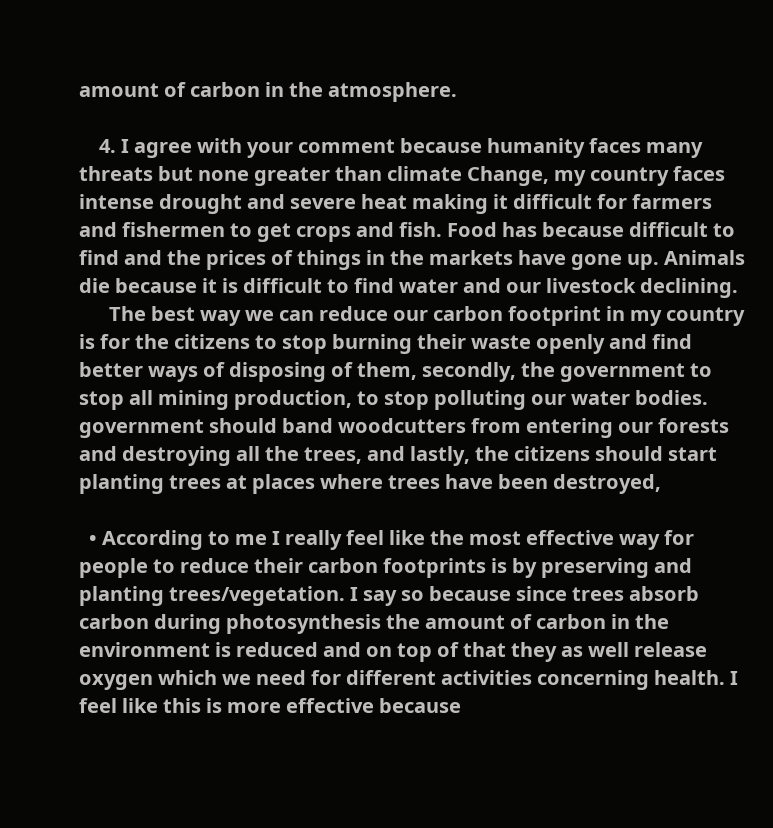amount of carbon in the atmosphere.

    4. I agree with your comment because humanity faces many threats but none greater than climate Change, my country faces intense drought and severe heat making it difficult for farmers and fishermen to get crops and fish. Food has because difficult to find and the prices of things in the markets have gone up. Animals die because it is difficult to find water and our livestock declining.
      The best way we can reduce our carbon footprint in my country is for the citizens to stop burning their waste openly and find better ways of disposing of them, secondly, the government to stop all mining production, to stop polluting our water bodies. government should band woodcutters from entering our forests and destroying all the trees, and lastly, the citizens should start planting trees at places where trees have been destroyed,

  • According to me I really feel like the most effective way for people to reduce their carbon footprints is by preserving and planting trees/vegetation. I say so because since trees absorb carbon during photosynthesis the amount of carbon in the environment is reduced and on top of that they as well release oxygen which we need for different activities concerning health. I feel like this is more effective because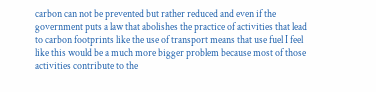carbon can not be prevented but rather reduced and even if the government puts a law that abolishes the practice of activities that lead to carbon footprints like the use of transport means that use fuel I feel like this would be a much more bigger problem because most of those activities contribute to the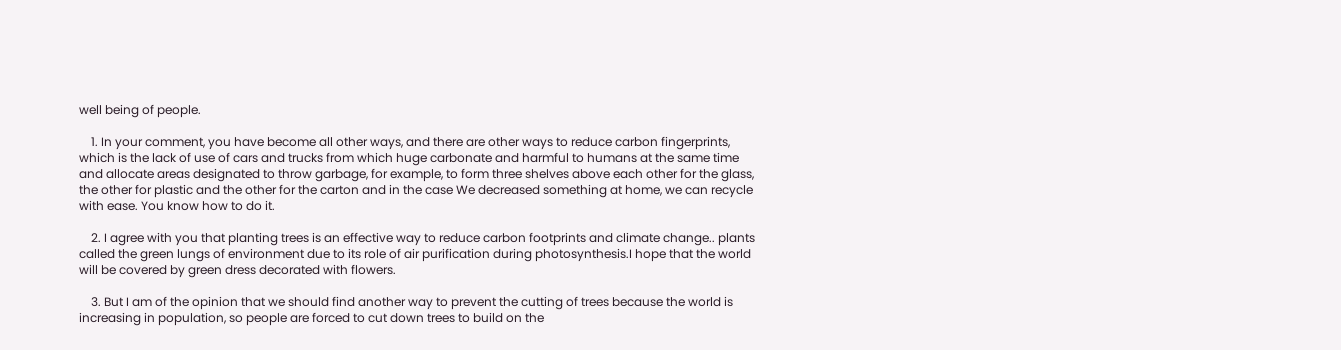well being of people.

    1. In your comment, you have become all other ways, and there are other ways to reduce carbon fingerprints, which is the lack of use of cars and trucks from which huge carbonate and harmful to humans at the same time and allocate areas designated to throw garbage, for example, to form three shelves above each other for the glass, the other for plastic and the other for the carton and in the case We decreased something at home, we can recycle with ease. You know how to do it.

    2. I agree with you that planting trees is an effective way to reduce carbon footprints and climate change.. plants called the green lungs of environment due to its role of air purification during photosynthesis.I hope that the world will be covered by green dress decorated with flowers.

    3. But I am of the opinion that we should find another way to prevent the cutting of trees because the world is increasing in population, so people are forced to cut down trees to build on the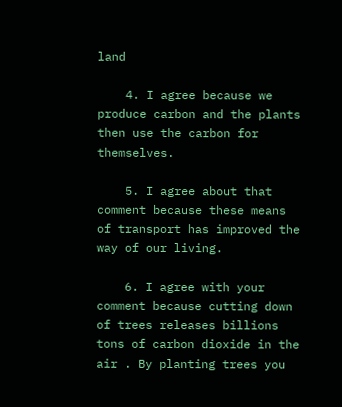land

    4. I agree because we produce carbon and the plants then use the carbon for themselves.

    5. I agree about that comment because these means of transport has improved the way of our living.

    6. I agree with your comment because cutting down of trees releases billions tons of carbon dioxide in the air . By planting trees you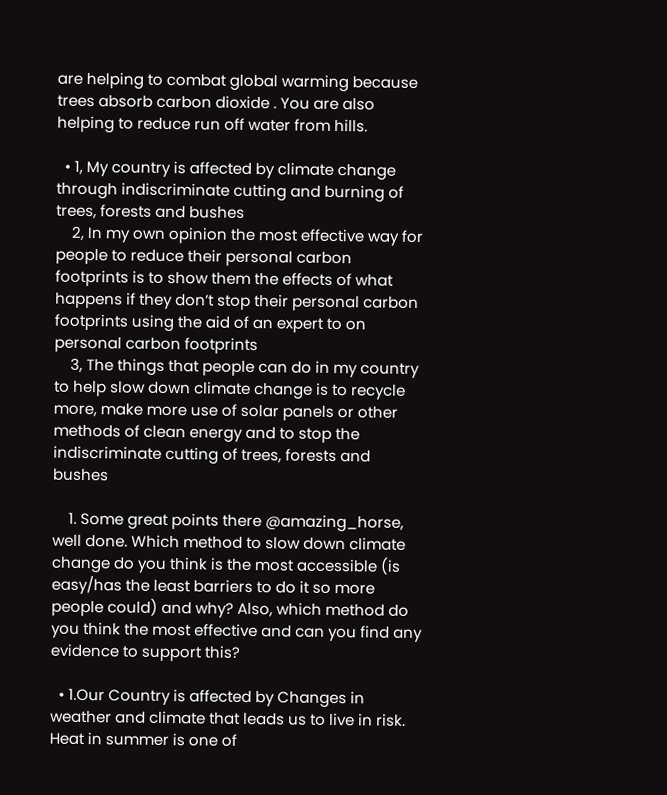are helping to combat global warming because trees absorb carbon dioxide . You are also helping to reduce run off water from hills.

  • 1, My country is affected by climate change through indiscriminate cutting and burning of trees, forests and bushes
    2, In my own opinion the most effective way for people to reduce their personal carbon footprints is to show them the effects of what happens if they don’t stop their personal carbon footprints using the aid of an expert to on personal carbon footprints
    3, The things that people can do in my country to help slow down climate change is to recycle more, make more use of solar panels or other methods of clean energy and to stop the indiscriminate cutting of trees, forests and bushes

    1. Some great points there @amazing_horse, well done. Which method to slow down climate change do you think is the most accessible (is easy/has the least barriers to do it so more people could) and why? Also, which method do you think the most effective and can you find any evidence to support this?

  • 1.Our Country is affected by Changes in weather and climate that leads us to live in risk. Heat in summer is one of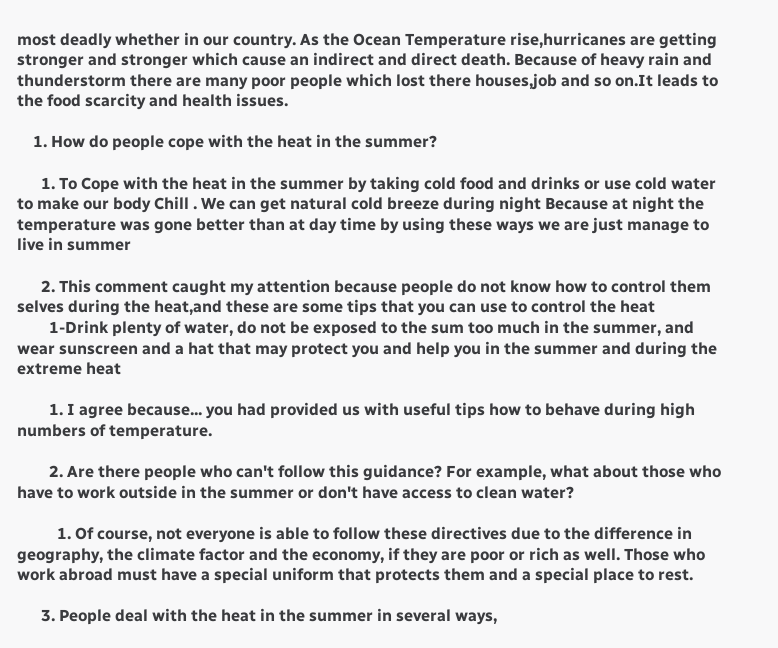most deadly whether in our country. As the Ocean Temperature rise,hurricanes are getting stronger and stronger which cause an indirect and direct death. Because of heavy rain and thunderstorm there are many poor people which lost there houses,job and so on.It leads to the food scarcity and health issues.

    1. How do people cope with the heat in the summer?

      1. To Cope with the heat in the summer by taking cold food and drinks or use cold water to make our body Chill . We can get natural cold breeze during night Because at night the temperature was gone better than at day time by using these ways we are just manage to live in summer

      2. This comment caught my attention because people do not know how to control them selves during the heat,and these are some tips that you can use to control the heat
        1-Drink plenty of water, do not be exposed to the sum too much in the summer, and wear sunscreen and a hat that may protect you and help you in the summer and during the extreme heat

        1. I agree because... you had provided us with useful tips how to behave during high numbers of temperature.

        2. Are there people who can't follow this guidance? For example, what about those who have to work outside in the summer or don't have access to clean water?

          1. Of course, not everyone is able to follow these directives due to the difference in geography, the climate factor and the economy, if they are poor or rich as well. Those who work abroad must have a special uniform that protects them and a special place to rest.

      3. People deal with the heat in the summer in several ways,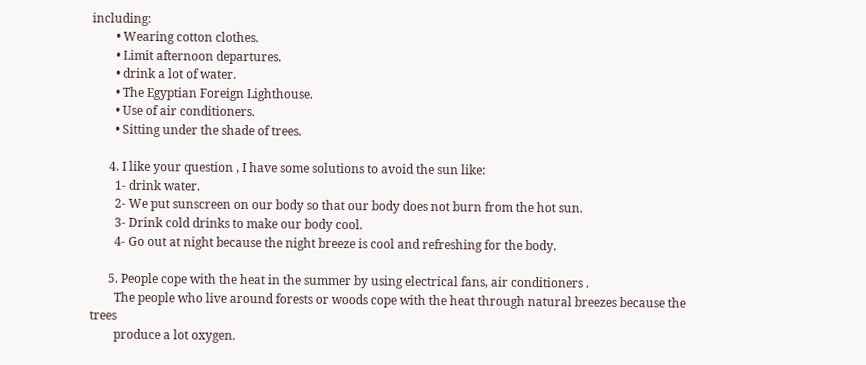including:
        • Wearing cotton clothes.
        • Limit afternoon departures.
        • drink a lot of water.
        • The Egyptian Foreign Lighthouse.
        • Use of air conditioners.
        • Sitting under the shade of trees.

      4. I like your question , I have some solutions to avoid the sun like:
        1- drink water.
        2- We put sunscreen on our body so that our body does not burn from the hot sun.
        3- Drink cold drinks to make our body cool.
        4- Go out at night because the night breeze is cool and refreshing for the body.

      5. People cope with the heat in the summer by using electrical fans, air conditioners .
        The people who live around forests or woods cope with the heat through natural breezes because the trees
        produce a lot oxygen.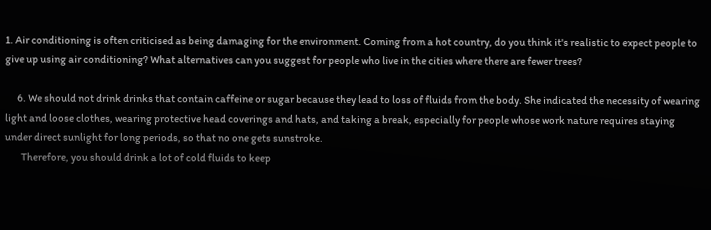1. Air conditioning is often criticised as being damaging for the environment. Coming from a hot country, do you think it's realistic to expect people to give up using air conditioning? What alternatives can you suggest for people who live in the cities where there are fewer trees?

      6. We should not drink drinks that contain caffeine or sugar because they lead to loss of fluids from the body. She indicated the necessity of wearing light and loose clothes, wearing protective head coverings and hats, and taking a break, especially for people whose work nature requires staying under direct sunlight for long periods, so that no one gets sunstroke.
        Therefore, you should drink a lot of cold fluids to keep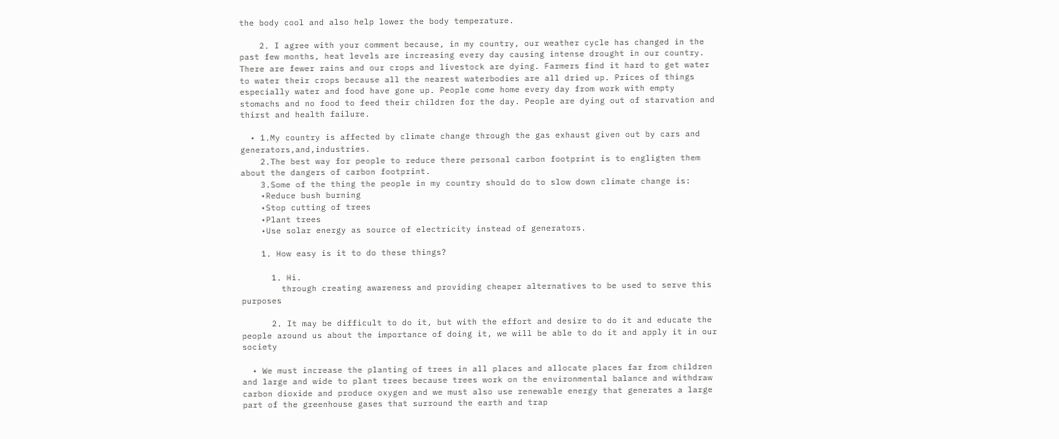the body cool and also help lower the body temperature.

    2. I agree with your comment because, in my country, our weather cycle has changed in the past few months, heat levels are increasing every day causing intense drought in our country. There are fewer rains and our crops and livestock are dying. Farmers find it hard to get water to water their crops because all the nearest waterbodies are all dried up. Prices of things especially water and food have gone up. People come home every day from work with empty stomachs and no food to feed their children for the day. People are dying out of starvation and thirst and health failure.

  • 1.My country is affected by climate change through the gas exhaust given out by cars and generators,and,industries.
    2.The best way for people to reduce there personal carbon footprint is to engligten them about the dangers of carbon footprint.
    3.Some of the thing the people in my country should do to slow down climate change is:
    •Reduce bush burning
    •Stop cutting of trees
    •Plant trees
    •Use solar energy as source of electricity instead of generators.

    1. How easy is it to do these things?

      1. Hi.
        through creating awareness and providing cheaper alternatives to be used to serve this purposes

      2. It may be difficult to do it, but with the effort and desire to do it and educate the people around us about the importance of doing it, we will be able to do it and apply it in our society

  • We must increase the planting of trees in all places and allocate places far from children and large and wide to plant trees because trees work on the environmental balance and withdraw carbon dioxide and produce oxygen and we must also use renewable energy that generates a large part of the greenhouse gases that surround the earth and trap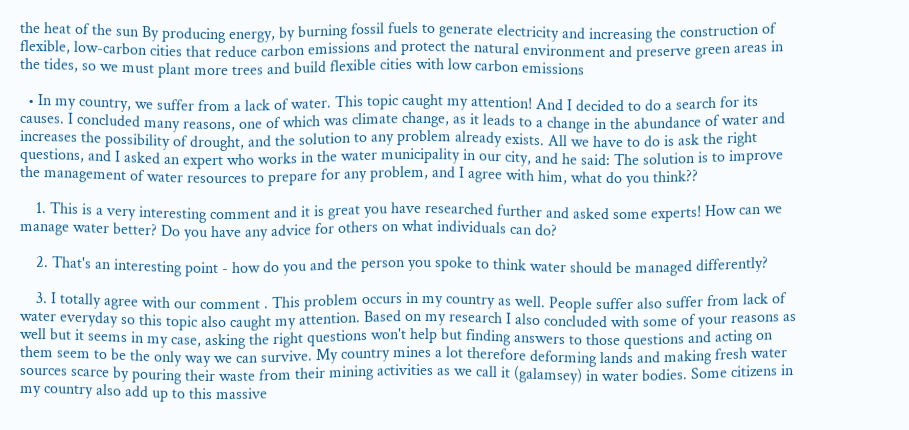the heat of the sun By producing energy, by burning fossil fuels to generate electricity and increasing the construction of flexible, low-carbon cities that reduce carbon emissions and protect the natural environment and preserve green areas in the tides, so we must plant more trees and build flexible cities with low carbon emissions

  • In my country, we suffer from a lack of water. This topic caught my attention! And I decided to do a search for its causes. I concluded many reasons, one of which was climate change, as it leads to a change in the abundance of water and increases the possibility of drought, and the solution to any problem already exists. All we have to do is ask the right questions, and I asked an expert who works in the water municipality in our city, and he said: The solution is to improve the management of water resources to prepare for any problem, and I agree with him, what do you think??

    1. This is a very interesting comment and it is great you have researched further and asked some experts! How can we manage water better? Do you have any advice for others on what individuals can do?

    2. That's an interesting point - how do you and the person you spoke to think water should be managed differently?

    3. I totally agree with our comment . This problem occurs in my country as well. People suffer also suffer from lack of water everyday so this topic also caught my attention. Based on my research I also concluded with some of your reasons as well but it seems in my case, asking the right questions won't help but finding answers to those questions and acting on them seem to be the only way we can survive. My country mines a lot therefore deforming lands and making fresh water sources scarce by pouring their waste from their mining activities as we call it (galamsey) in water bodies. Some citizens in my country also add up to this massive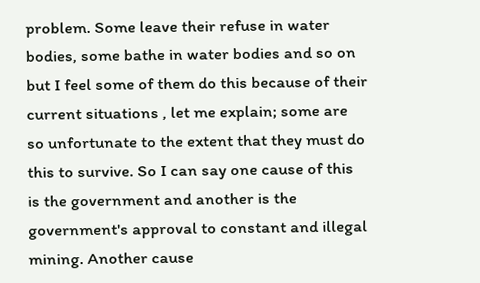problem. Some leave their refuse in water bodies, some bathe in water bodies and so on but I feel some of them do this because of their current situations , let me explain; some are so unfortunate to the extent that they must do this to survive. So I can say one cause of this is the government and another is the government's approval to constant and illegal mining. Another cause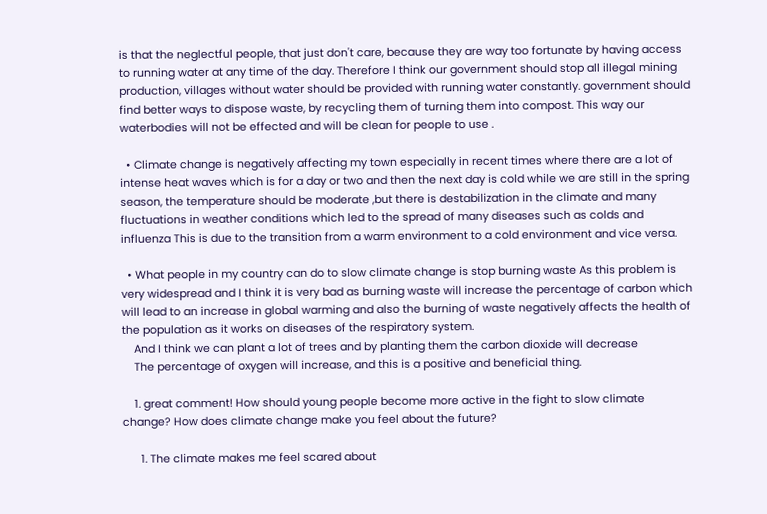is that the neglectful people, that just don't care, because they are way too fortunate by having access to running water at any time of the day. Therefore I think our government should stop all illegal mining production, villages without water should be provided with running water constantly. government should find better ways to dispose waste, by recycling them of turning them into compost. This way our waterbodies will not be effected and will be clean for people to use .

  • Climate change is negatively affecting my town especially in recent times where there are a lot of intense heat waves which is for a day or two and then the next day is cold while we are still in the spring season, the temperature should be moderate ,but there is destabilization in the climate and many fluctuations in weather conditions which led to the spread of many diseases such as colds and influenza This is due to the transition from a warm environment to a cold environment and vice versa.

  • What people in my country can do to slow climate change is stop burning waste As this problem is very widespread and I think it is very bad as burning waste will increase the percentage of carbon which will lead to an increase in global warming and also the burning of waste negatively affects the health of the population as it works on diseases of the respiratory system.
    And I think we can plant a lot of trees and by planting them the carbon dioxide will decrease
    The percentage of oxygen will increase, and this is a positive and beneficial thing.

    1. great comment! How should young people become more active in the fight to slow climate change? How does climate change make you feel about the future?

      1. The climate makes me feel scared about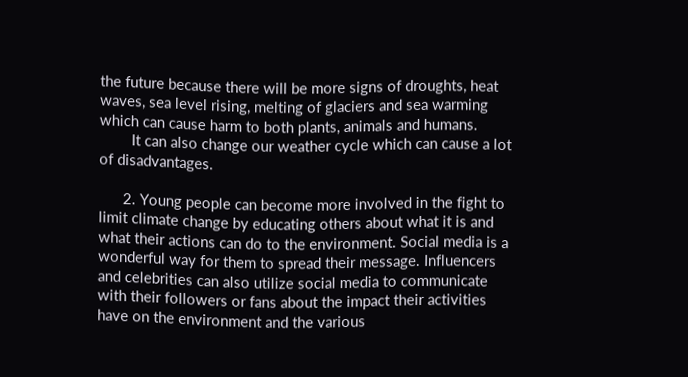the future because there will be more signs of droughts, heat waves, sea level rising, melting of glaciers and sea warming which can cause harm to both plants, animals and humans.
        It can also change our weather cycle which can cause a lot of disadvantages.

      2. Young people can become more involved in the fight to limit climate change by educating others about what it is and what their actions can do to the environment. Social media is a wonderful way for them to spread their message. Influencers and celebrities can also utilize social media to communicate with their followers or fans about the impact their activities have on the environment and the various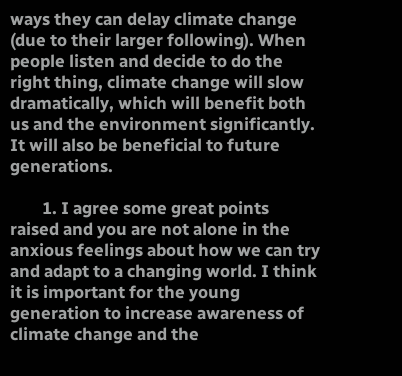ways they can delay climate change (due to their larger following). When people listen and decide to do the right thing, climate change will slow dramatically, which will benefit both us and the environment significantly. It will also be beneficial to future generations.

        1. I agree some great points raised and you are not alone in the anxious feelings about how we can try and adapt to a changing world. I think it is important for the young generation to increase awareness of climate change and the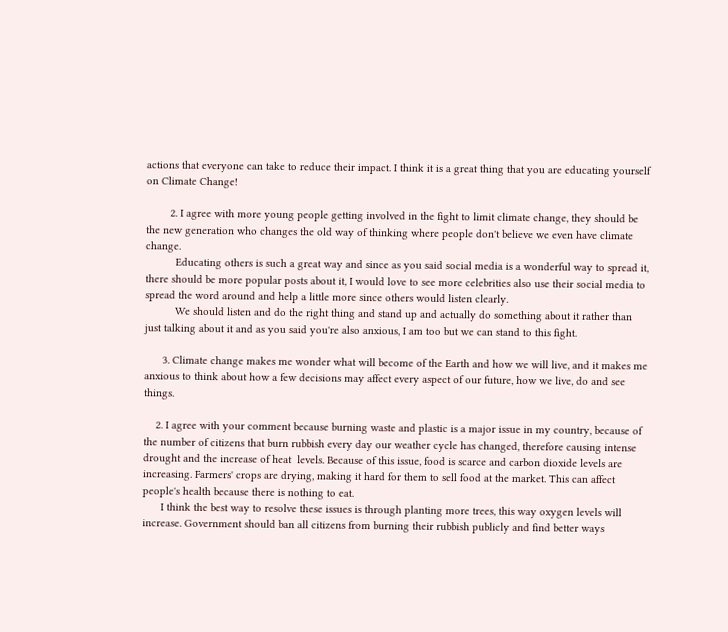actions that everyone can take to reduce their impact. I think it is a great thing that you are educating yourself on Climate Change!

        2. I agree with more young people getting involved in the fight to limit climate change, they should be the new generation who changes the old way of thinking where people don't believe we even have climate change.
          Educating others is such a great way and since as you said social media is a wonderful way to spread it, there should be more popular posts about it, I would love to see more celebrities also use their social media to spread the word around and help a little more since others would listen clearly.
          We should listen and do the right thing and stand up and actually do something about it rather than just talking about it and as you said you're also anxious, I am too but we can stand to this fight.

      3. Climate change makes me wonder what will become of the Earth and how we will live, and it makes me anxious to think about how a few decisions may affect every aspect of our future, how we live, do and see things.

    2. I agree with your comment because burning waste and plastic is a major issue in my country, because of the number of citizens that burn rubbish every day our weather cycle has changed, therefore causing intense drought and the increase of heat  levels. Because of this issue, food is scarce and carbon dioxide levels are increasing. Farmers' crops are drying, making it hard for them to sell food at the market. This can affect people's health because there is nothing to eat.
      I think the best way to resolve these issues is through planting more trees, this way oxygen levels will increase. Government should ban all citizens from burning their rubbish publicly and find better ways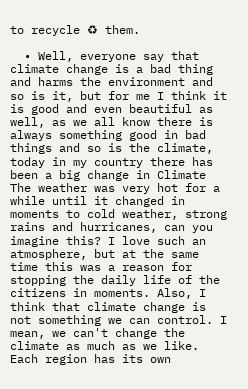to recycle ♻ them.

  • Well, everyone say that climate change is a bad thing and harms the environment and so is it, but for me I think it is good and even beautiful as well, as we all know there is always something good in bad things and so is the climate, today in my country there has been a big change in Climate The weather was very hot for a while until it changed in moments to cold weather, strong rains and hurricanes, can you imagine this? I love such an atmosphere, but at the same time this was a reason for stopping the daily life of the citizens in moments. Also, I think that climate change is not something we can control. I mean, we can't change the climate as much as we like. Each region has its own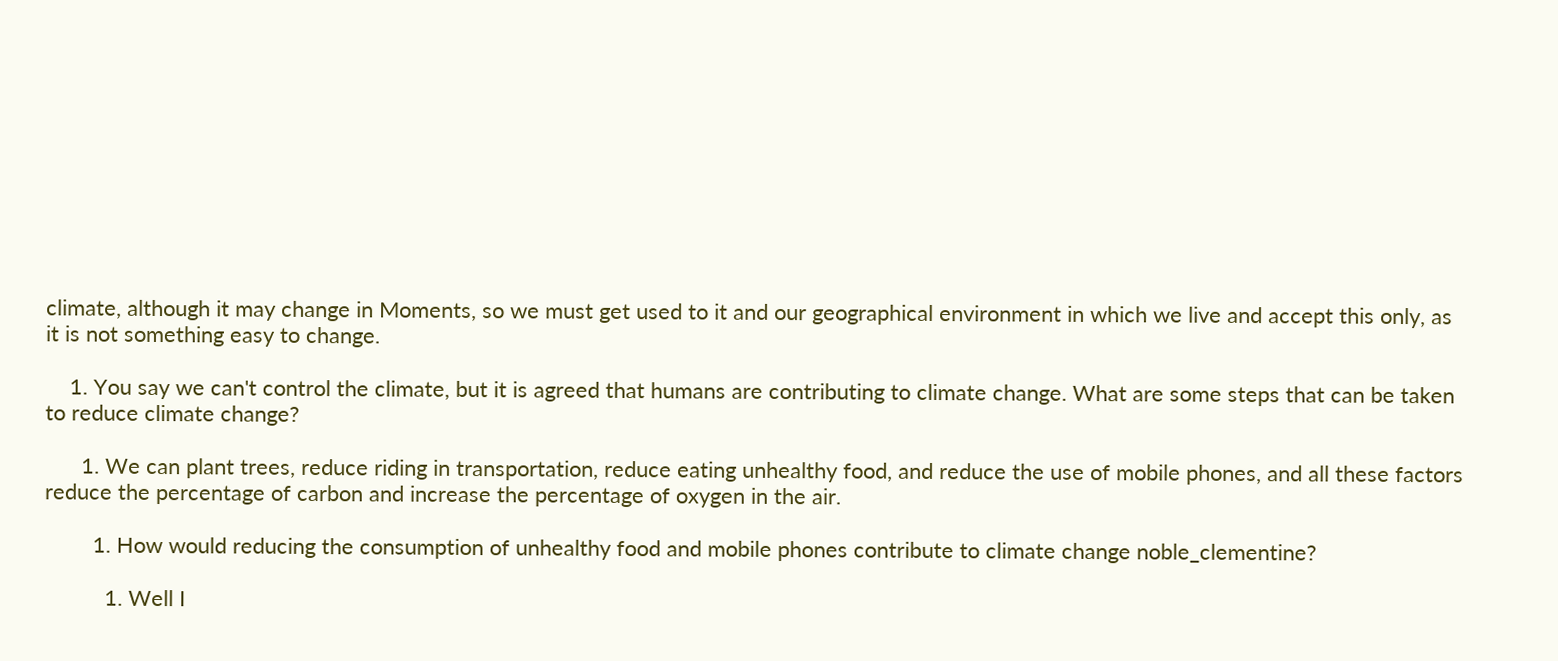climate, although it may change in Moments, so we must get used to it and our geographical environment in which we live and accept this only, as it is not something easy to change.

    1. You say we can't control the climate, but it is agreed that humans are contributing to climate change. What are some steps that can be taken to reduce climate change?

      1. We can plant trees, reduce riding in transportation, reduce eating unhealthy food, and reduce the use of mobile phones, and all these factors reduce the percentage of carbon and increase the percentage of oxygen in the air.

        1. How would reducing the consumption of unhealthy food and mobile phones contribute to climate change noble_clementine?

          1. Well I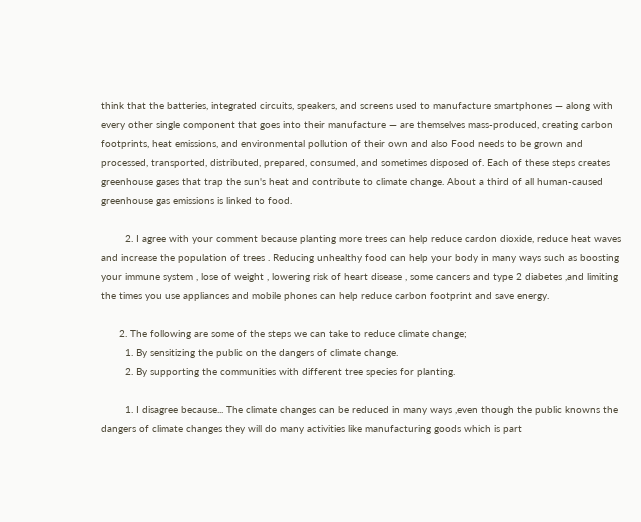think that the batteries, integrated circuits, speakers, and screens used to manufacture smartphones — along with every other single component that goes into their manufacture — are themselves mass-produced, creating carbon footprints, heat emissions, and environmental pollution of their own and also Food needs to be grown and processed, transported, distributed, prepared, consumed, and sometimes disposed of. Each of these steps creates greenhouse gases that trap the sun's heat and contribute to climate change. About a third of all human-caused greenhouse gas emissions is linked to food.

        2. I agree with your comment because planting more trees can help reduce cardon dioxide, reduce heat waves and increase the population of trees . Reducing unhealthy food can help your body in many ways such as boosting your immune system , lose of weight , lowering risk of heart disease , some cancers and type 2 diabetes ,and limiting the times you use appliances and mobile phones can help reduce carbon footprint and save energy.

      2. The following are some of the steps we can take to reduce climate change;
        1. By sensitizing the public on the dangers of climate change.
        2. By supporting the communities with different tree species for planting.

        1. I disagree because... The climate changes can be reduced in many ways ,even though the public knowns the dangers of climate changes they will do many activities like manufacturing goods which is part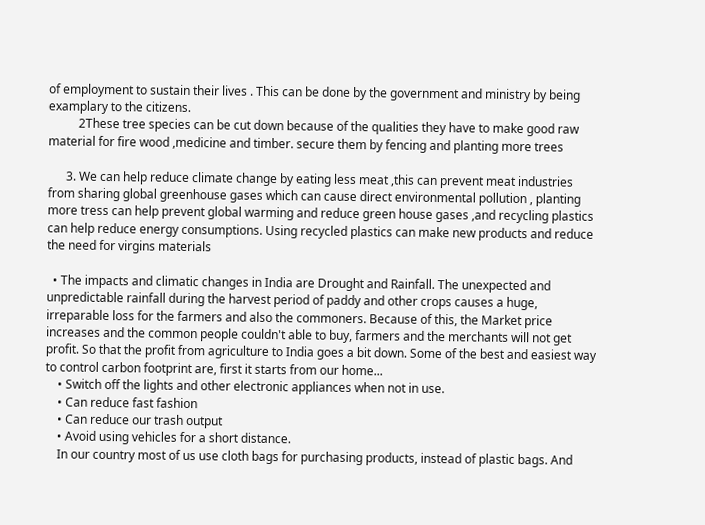of employment to sustain their lives . This can be done by the government and ministry by being examplary to the citizens.
          2These tree species can be cut down because of the qualities they have to make good raw material for fire wood ,medicine and timber. secure them by fencing and planting more trees

      3. We can help reduce climate change by eating less meat ,this can prevent meat industries from sharing global greenhouse gases which can cause direct environmental pollution , planting more tress can help prevent global warming and reduce green house gases ,and recycling plastics can help reduce energy consumptions. Using recycled plastics can make new products and reduce the need for virgins materials

  • The impacts and climatic changes in India are Drought and Rainfall. The unexpected and unpredictable rainfall during the harvest period of paddy and other crops causes a huge, irreparable loss for the farmers and also the commoners. Because of this, the Market price increases and the common people couldn't able to buy, farmers and the merchants will not get profit. So that the profit from agriculture to India goes a bit down. Some of the best and easiest way to control carbon footprint are, first it starts from our home...
    • Switch off the lights and other electronic appliances when not in use.
    • Can reduce fast fashion
    • Can reduce our trash output
    • Avoid using vehicles for a short distance.
    In our country most of us use cloth bags for purchasing products, instead of plastic bags. And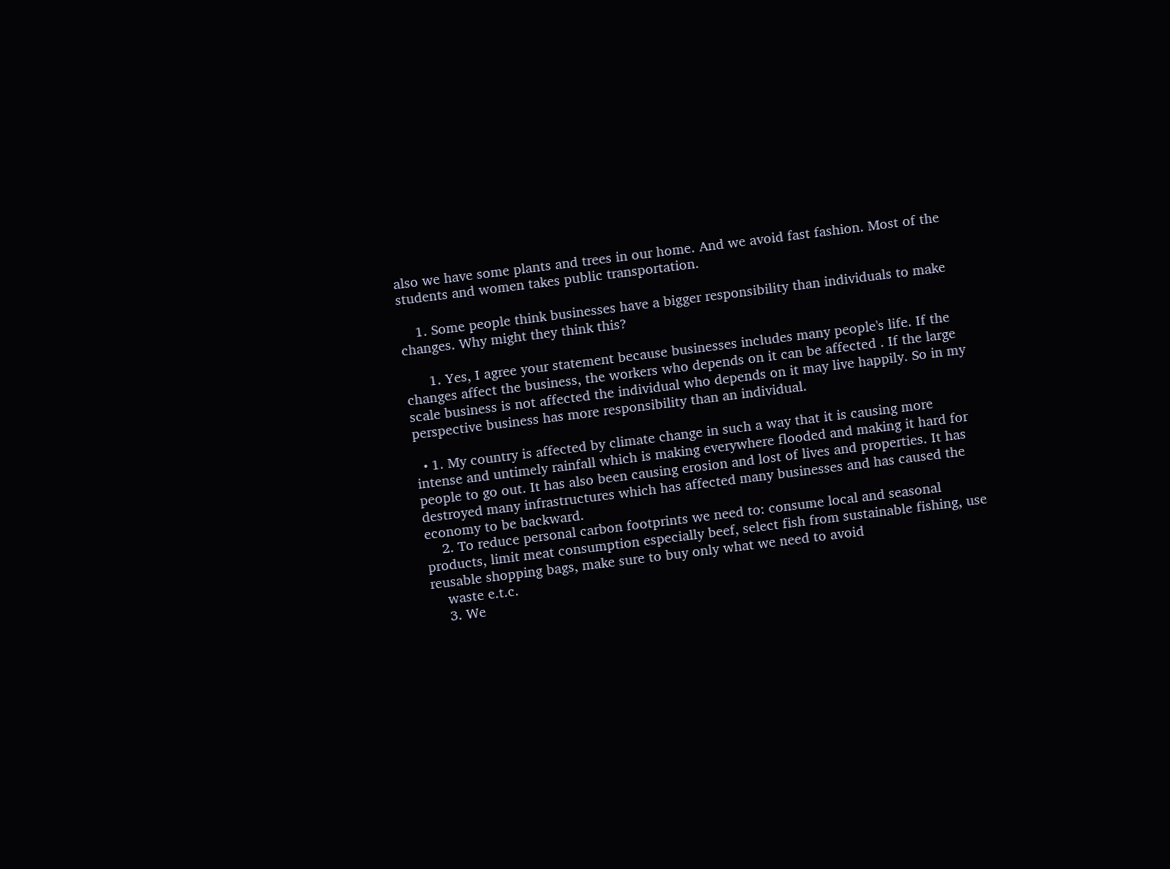also we have some plants and trees in our home. And we avoid fast fashion. Most of the students and women takes public transportation.

    1. Some people think businesses have a bigger responsibility than individuals to make changes. Why might they think this?

      1. Yes, I agree your statement because businesses includes many people's life. If the changes affect the business, the workers who depends on it can be affected . If the large scale business is not affected the individual who depends on it may live happily. So in my perspective business has more responsibility than an individual.

  • 1. My country is affected by climate change in such a way that it is causing more intense and untimely rainfall which is making everywhere flooded and making it hard for people to go out. It has also been causing erosion and lost of lives and properties. It has destroyed many infrastructures which has affected many businesses and has caused the economy to be backward.
    2. To reduce personal carbon footprints we need to: consume local and seasonal products, limit meat consumption especially beef, select fish from sustainable fishing, use reusable shopping bags, make sure to buy only what we need to avoid
    waste e.t.c.
    3. We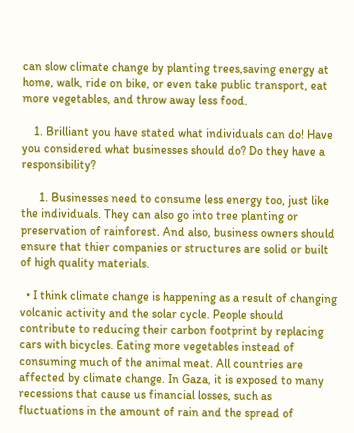can slow climate change by planting trees,saving energy at home, walk, ride on bike, or even take public transport, eat more vegetables, and throw away less food.

    1. Brilliant you have stated what individuals can do! Have you considered what businesses should do? Do they have a responsibility?

      1. Businesses need to consume less energy too, just like the individuals. They can also go into tree planting or preservation of rainforest. And also, business owners should ensure that thier companies or structures are solid or built of high quality materials.

  • I think climate change is happening as a result of changing volcanic activity and the solar cycle. People should contribute to reducing their carbon footprint by replacing cars with bicycles. Eating more vegetables instead of consuming much of the animal meat. All countries are affected by climate change. In Gaza, it is exposed to many recessions that cause us financial losses, such as fluctuations in the amount of rain and the spread of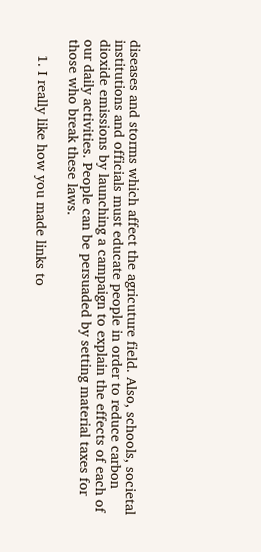diseases and storms which affect the agricuture field. Also, schools, societal institutions and officials must educate people in order to reduce carbon dioxide emissions by launching a campaign to explain the effects of each of our daily activities. People can be persuaded by setting material taxes for those who break these laws.

    1. I really like how you made links to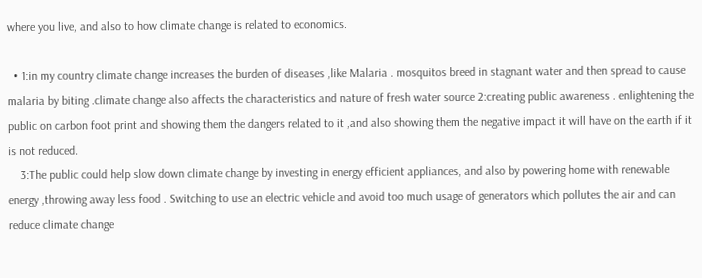where you live, and also to how climate change is related to economics.

  • 1:in my country climate change increases the burden of diseases ,like Malaria . mosquitos breed in stagnant water and then spread to cause malaria by biting .climate change also affects the characteristics and nature of fresh water source 2:creating public awareness . enlightening the public on carbon foot print and showing them the dangers related to it ,and also showing them the negative impact it will have on the earth if it is not reduced.
    3:The public could help slow down climate change by investing in energy efficient appliances, and also by powering home with renewable energy ,throwing away less food . Switching to use an electric vehicle and avoid too much usage of generators which pollutes the air and can reduce climate change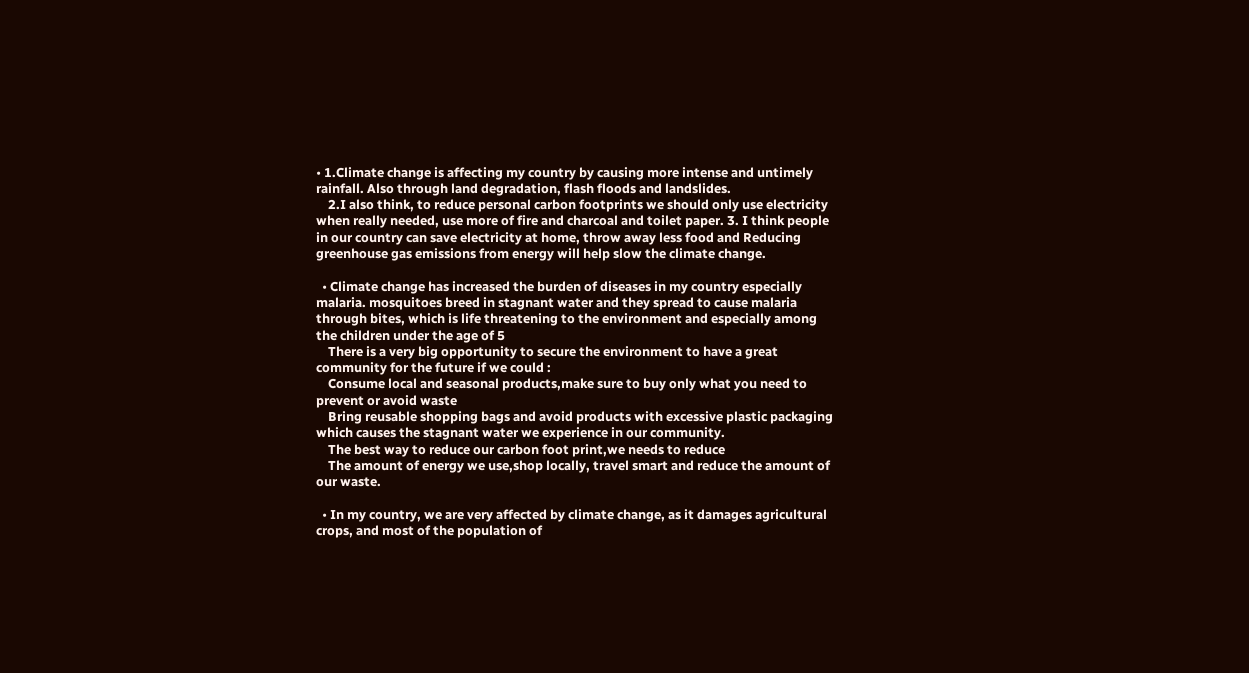• 1.Climate change is affecting my country by causing more intense and untimely rainfall. Also through land degradation, flash floods and landslides.
    2.I also think, to reduce personal carbon footprints we should only use electricity when really needed, use more of fire and charcoal and toilet paper. 3. I think people in our country can save electricity at home, throw away less food and Reducing greenhouse gas emissions from energy will help slow the climate change.

  • Climate change has increased the burden of diseases in my country especially malaria. mosquitoes breed in stagnant water and they spread to cause malaria through bites, which is life threatening to the environment and especially among the children under the age of 5
    There is a very big opportunity to secure the environment to have a great community for the future if we could :
    Consume local and seasonal products,make sure to buy only what you need to prevent or avoid waste
    Bring reusable shopping bags and avoid products with excessive plastic packaging which causes the stagnant water we experience in our community.
    The best way to reduce our carbon foot print,we needs to reduce
    The amount of energy we use,shop locally, travel smart and reduce the amount of our waste.

  • In my country, we are very affected by climate change, as it damages agricultural crops, and most of the population of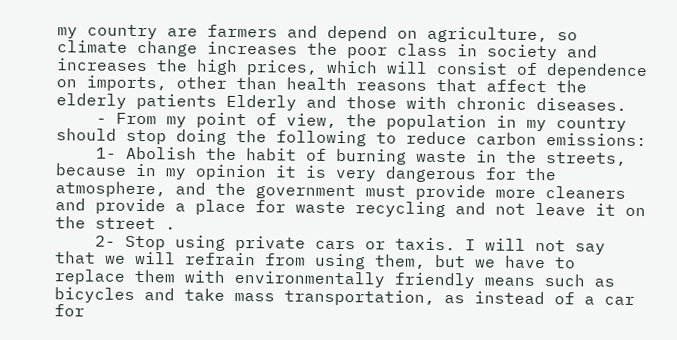my country are farmers and depend on agriculture, so climate change increases the poor class in society and increases the high prices, which will consist of dependence on imports, other than health reasons that affect the elderly patients Elderly and those with chronic diseases.
    - From my point of view, the population in my country should stop doing the following to reduce carbon emissions:
    1- Abolish the habit of burning waste in the streets, because in my opinion it is very dangerous for the atmosphere, and the government must provide more cleaners and provide a place for waste recycling and not leave it on the street .
    2- Stop using private cars or taxis. I will not say that we will refrain from using them, but we have to replace them with environmentally friendly means such as bicycles and take mass transportation, as instead of a car for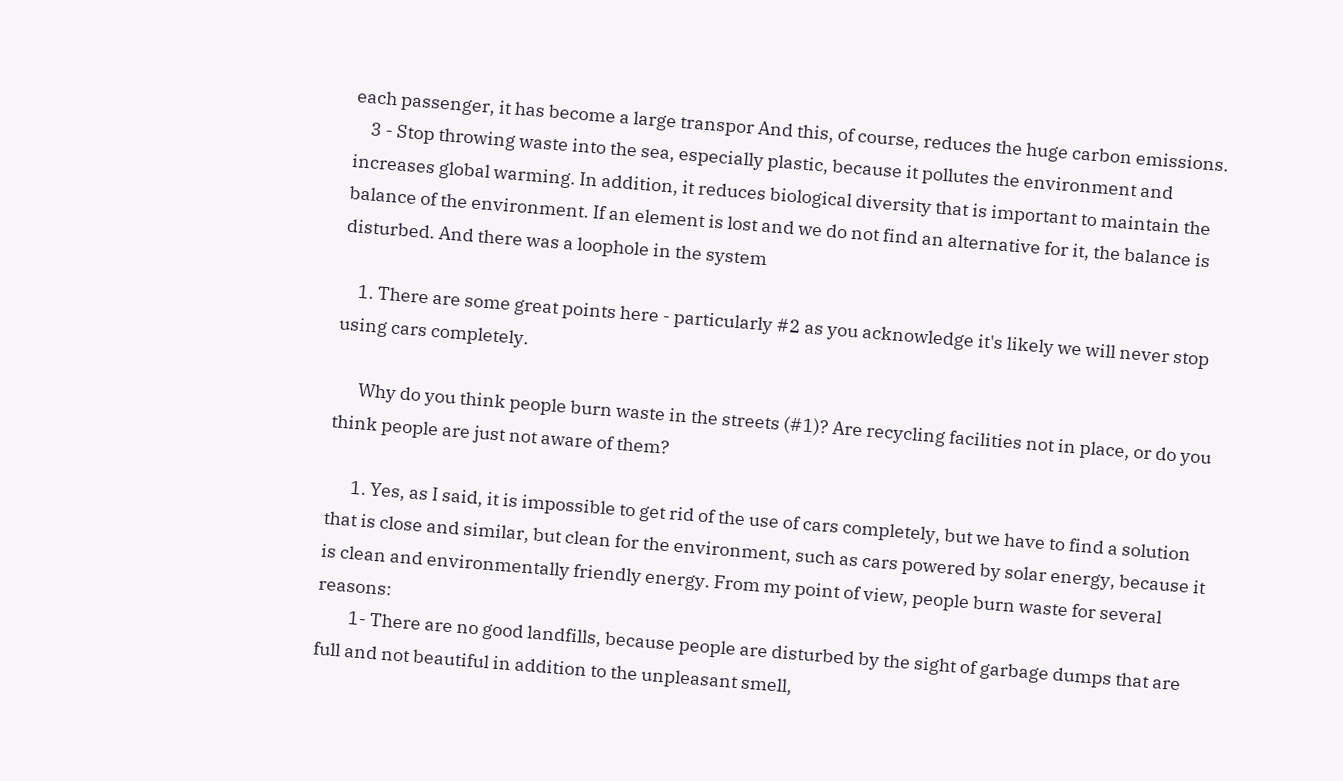each passenger, it has become a large transpor And this, of course, reduces the huge carbon emissions.
    3 - Stop throwing waste into the sea, especially plastic, because it pollutes the environment and increases global warming. In addition, it reduces biological diversity that is important to maintain the balance of the environment. If an element is lost and we do not find an alternative for it, the balance is disturbed. And there was a loophole in the system

    1. There are some great points here - particularly #2 as you acknowledge it's likely we will never stop using cars completely.

      Why do you think people burn waste in the streets (#1)? Are recycling facilities not in place, or do you think people are just not aware of them?

      1. Yes, as I said, it is impossible to get rid of the use of cars completely, but we have to find a solution that is close and similar, but clean for the environment, such as cars powered by solar energy, because it is clean and environmentally friendly energy. From my point of view, people burn waste for several reasons:
        1- There are no good landfills, because people are disturbed by the sight of garbage dumps that are full and not beautiful in addition to the unpleasant smell,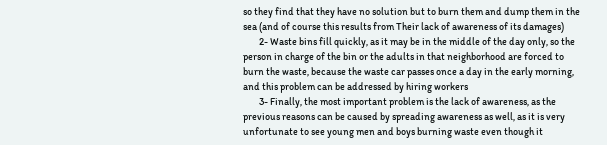so they find that they have no solution but to burn them and dump them in the sea (and of course this results from Their lack of awareness of its damages)
        2- Waste bins fill quickly, as it may be in the middle of the day only, so the person in charge of the bin or the adults in that neighborhood are forced to burn the waste, because the waste car passes once a day in the early morning, and this problem can be addressed by hiring workers
        3- Finally, the most important problem is the lack of awareness, as the previous reasons can be caused by spreading awareness as well, as it is very unfortunate to see young men and boys burning waste even though it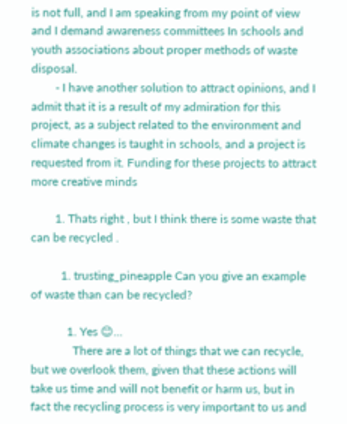is not full, and I am speaking from my point of view and I demand awareness committees In schools and youth associations about proper methods of waste disposal.
        - I have another solution to attract opinions, and I admit that it is a result of my admiration for this project, as a subject related to the environment and climate changes is taught in schools, and a project is requested from it. Funding for these projects to attract more creative minds

        1. Thats right , but I think there is some waste that can be recycled .

          1. trusting_pineapple Can you give an example of waste than can be recycled?

            1. Yes 😊...
              There are a lot of things that we can recycle, but we overlook them, given that these actions will take us time and will not benefit or harm us, but in fact the recycling process is very important to us and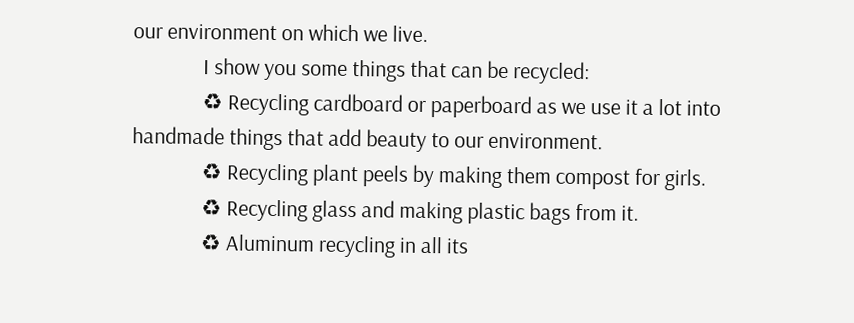our environment on which we live.
              I show you some things that can be recycled:
              ♻ Recycling cardboard or paperboard as we use it a lot into handmade things that add beauty to our environment.
              ♻ Recycling plant peels by making them compost for girls.
              ♻ Recycling glass and making plastic bags from it.
              ♻ Aluminum recycling in all its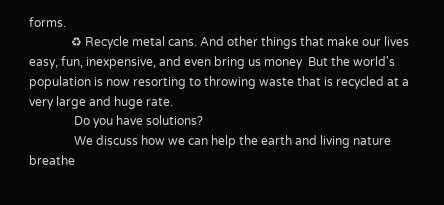forms.
              ♻ Recycle metal cans. And other things that make our lives easy, fun, inexpensive, and even bring us money  But the world's population is now resorting to throwing waste that is recycled at a very large and huge rate.
               Do you have solutions?
               We discuss how we can help the earth and living nature breathe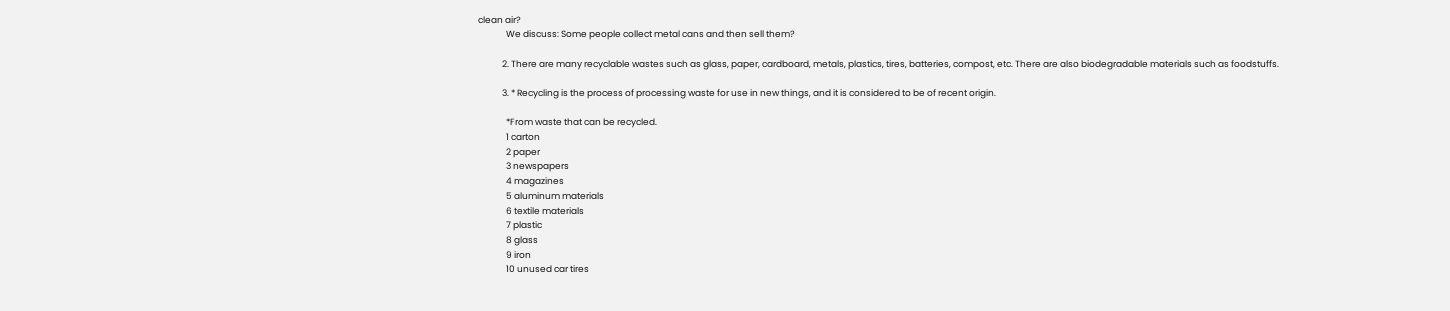clean air?
              We discuss: Some people collect metal cans and then sell them?

            2. There are many recyclable wastes such as glass, paper, cardboard, metals, plastics, tires, batteries, compost, etc. There are also biodegradable materials such as foodstuffs.

            3. * Recycling is the process of processing waste for use in new things, and it is considered to be of recent origin.

              *From waste that can be recycled.
              1 carton
              2 paper
              3 newspapers
              4 magazines
              5 aluminum materials
              6 textile materials
              7 plastic
              8 glass
              9 iron
              10 unused car tires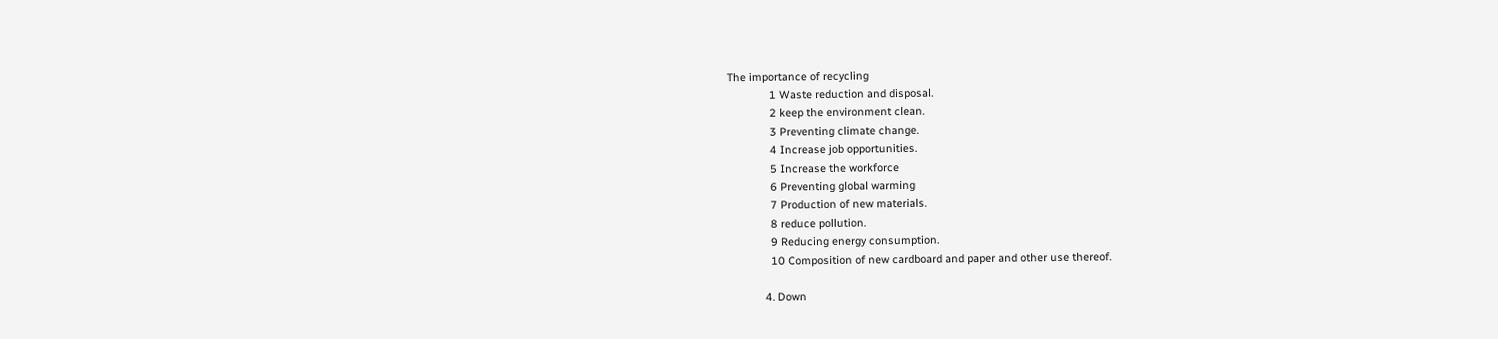The importance of recycling
              1 Waste reduction and disposal.
              2 keep the environment clean.
              3 Preventing climate change.
              4 Increase job opportunities.
              5 Increase the workforce
              6 Preventing global warming
              7 Production of new materials.
              8 reduce pollution.
              9 Reducing energy consumption.
              10 Composition of new cardboard and paper and other use thereof.

            4. Down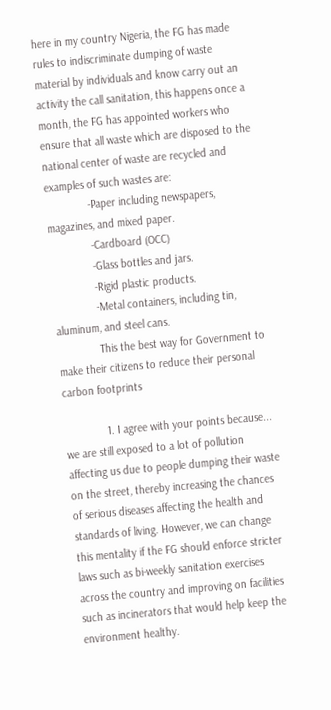here in my country Nigeria, the FG has made rules to indiscriminate dumping of waste material by individuals and know carry out an activity the call sanitation, this happens once a month, the FG has appointed workers who ensure that all waste which are disposed to the national center of waste are recycled and examples of such wastes are:
              -Paper including newspapers, magazines, and mixed paper.
              -Cardboard (OCC)
              -Glass bottles and jars.
              -Rigid plastic products.
              -Metal containers, including tin, aluminum, and steel cans.
              This the best way for Government to make their citizens to reduce their personal carbon footprints

              1. I agree with your points because... we are still exposed to a lot of pollution affecting us due to people dumping their waste on the street, thereby increasing the chances of serious diseases affecting the health and standards of living. However, we can change this mentality if the FG should enforce stricter laws such as bi-weekly sanitation exercises across the country and improving on facilities such as incinerators that would help keep the environment healthy.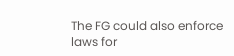The FG could also enforce laws for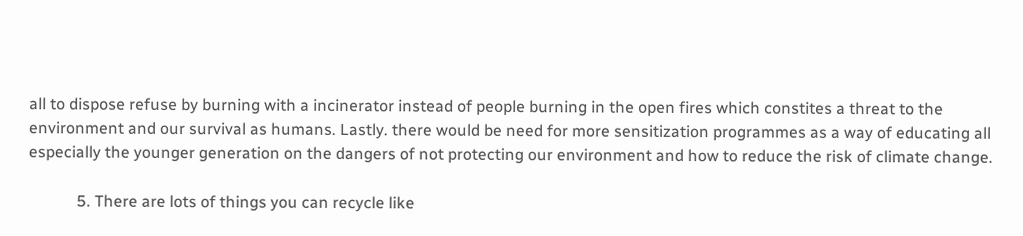all to dispose refuse by burning with a incinerator instead of people burning in the open fires which constites a threat to the environment and our survival as humans. Lastly. there would be need for more sensitization programmes as a way of educating all especially the younger generation on the dangers of not protecting our environment and how to reduce the risk of climate change.

            5. There are lots of things you can recycle like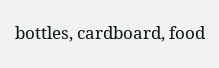bottles, cardboard, food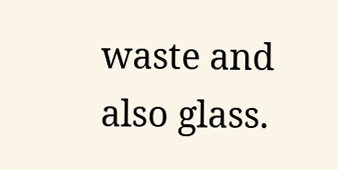waste and also glass.